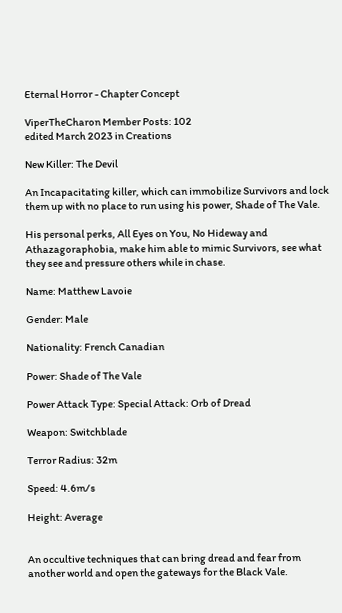Eternal Horror - Chapter Concept

ViperTheCharon Member Posts: 102
edited March 2023 in Creations

New Killer: The Devil

An Incapacitating killer, which can immobilize Survivors and lock them up with no place to run using his power, Shade of The Vale.

His personal perks, All Eyes on You, No Hideway and Athazagoraphobia, make him able to mimic Survivors, see what they see and pressure others while in chase.

Name: Matthew Lavoie

Gender: Male

Nationality: French Canadian

Power: Shade of The Vale

Power Attack Type: Special Attack: Orb of Dread

Weapon: Switchblade

Terror Radius: 32m

Speed: 4.6m/s

Height: Average


An occultive techniques that can bring dread and fear from another world and open the gateways for the Black Vale.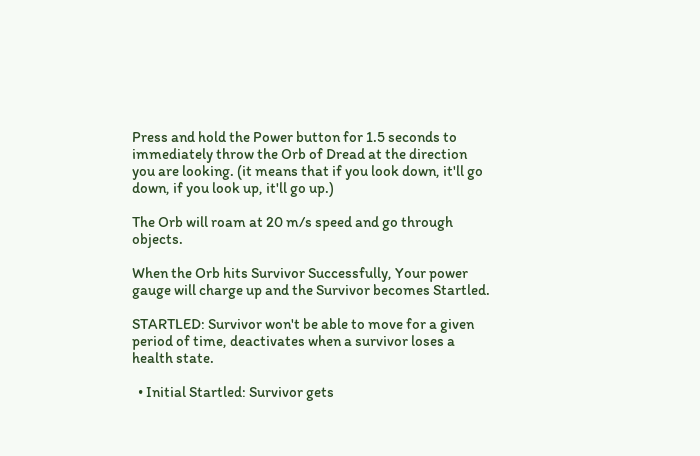Press and hold the Power button for 1.5 seconds to immediately throw the Orb of Dread at the direction you are looking. (it means that if you look down, it'll go down, if you look up, it'll go up.)

The Orb will roam at 20 m/s speed and go through objects.

When the Orb hits Survivor Successfully, Your power gauge will charge up and the Survivor becomes Startled.

STARTLED: Survivor won't be able to move for a given period of time, deactivates when a survivor loses a health state.

  • Initial Startled: Survivor gets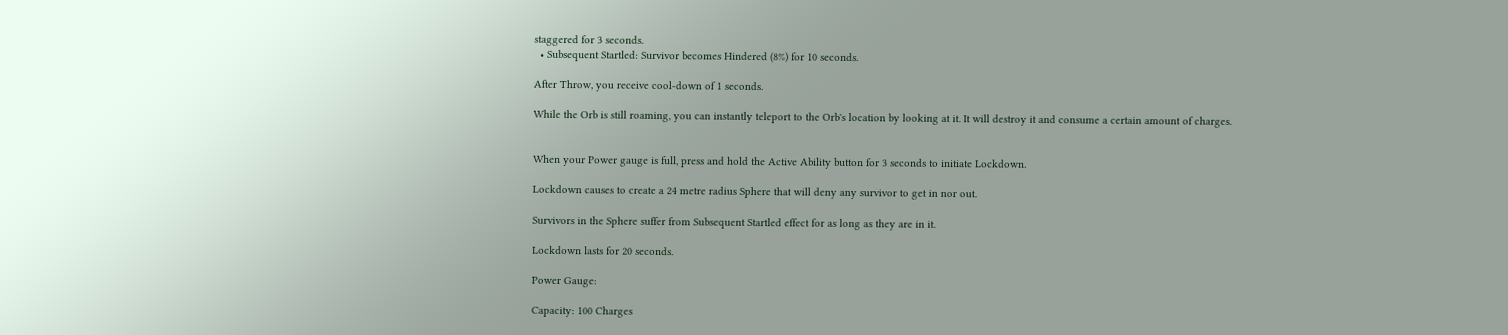staggered for 3 seconds.
  • Subsequent Startled: Survivor becomes Hindered (8%) for 10 seconds.

After Throw, you receive cool-down of 1 seconds.

While the Orb is still roaming, you can instantly teleport to the Orb's location by looking at it. It will destroy it and consume a certain amount of charges.


When your Power gauge is full, press and hold the Active Ability button for 3 seconds to initiate Lockdown.

Lockdown causes to create a 24 metre radius Sphere that will deny any survivor to get in nor out.

Survivors in the Sphere suffer from Subsequent Startled effect for as long as they are in it.

Lockdown lasts for 20 seconds.

Power Gauge:

Capacity: 100 Charges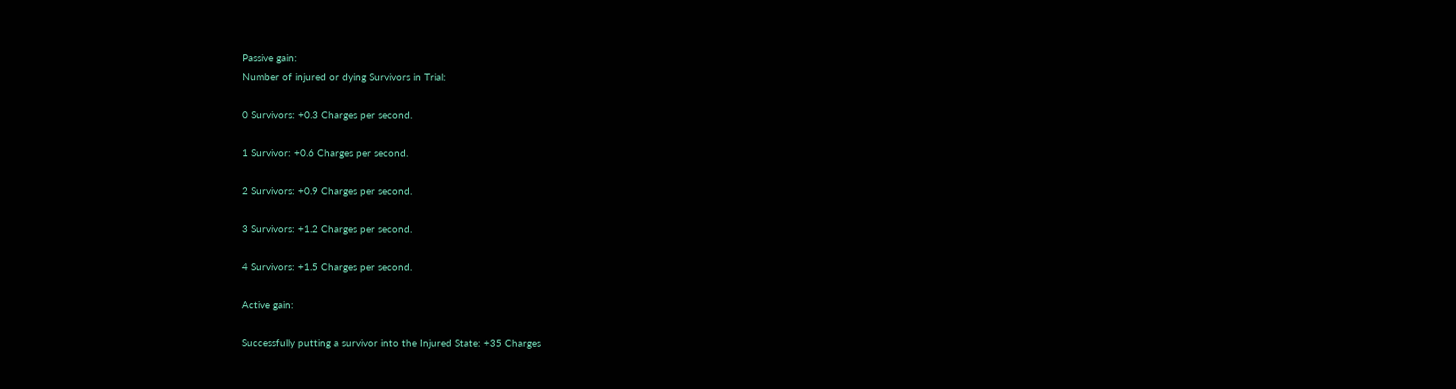Passive gain:
Number of injured or dying Survivors in Trial:

0 Survivors: +0.3 Charges per second.

1 Survivor: +0.6 Charges per second.

2 Survivors: +0.9 Charges per second.

3 Survivors: +1.2 Charges per second.

4 Survivors: +1.5 Charges per second.

Active gain:

Successfully putting a survivor into the Injured State: +35 Charges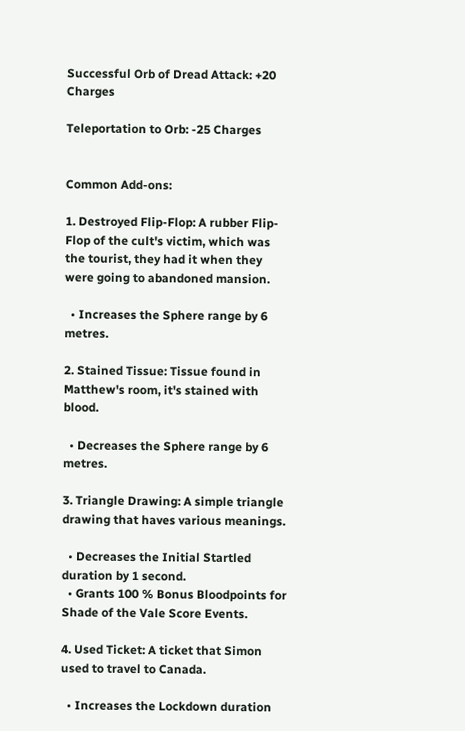Successful Orb of Dread Attack: +20 Charges

Teleportation to Orb: -25 Charges


Common Add-ons:

1. Destroyed Flip-Flop: A rubber Flip-Flop of the cult's victim, which was the tourist, they had it when they were going to abandoned mansion.

  • Increases the Sphere range by 6 metres.

2. Stained Tissue: Tissue found in Matthew's room, it's stained with blood.

  • Decreases the Sphere range by 6 metres.

3. Triangle Drawing: A simple triangle drawing that haves various meanings.

  • Decreases the Initial Startled duration by 1 second.
  • Grants 100 % Bonus Bloodpoints for Shade of the Vale Score Events.

4. Used Ticket: A ticket that Simon used to travel to Canada.

  • Increases the Lockdown duration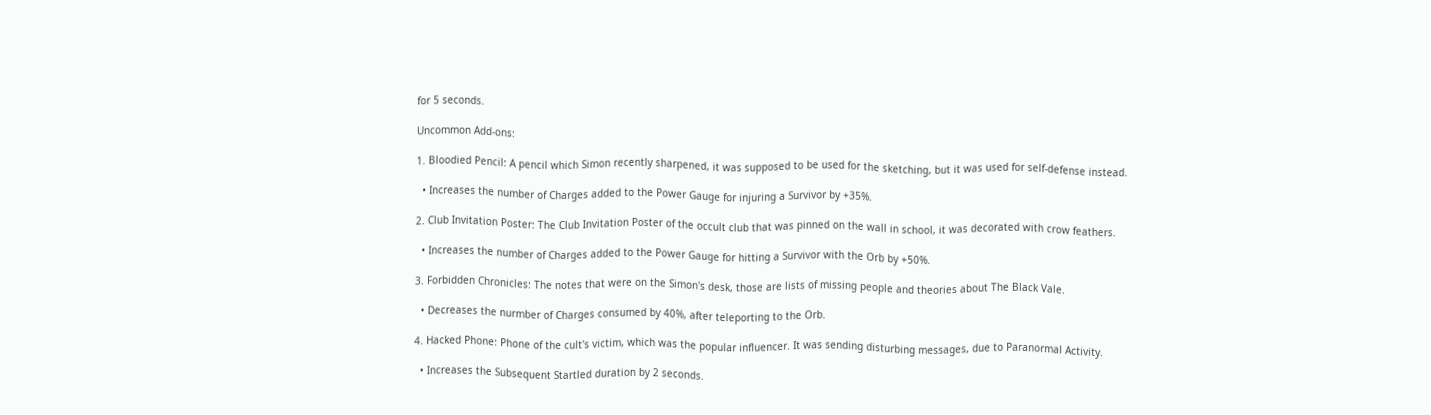for 5 seconds.

Uncommon Add-ons:

1. Bloodied Pencil: A pencil which Simon recently sharpened, it was supposed to be used for the sketching, but it was used for self-defense instead.

  • Increases the number of Charges added to the Power Gauge for injuring a Survivor by +35%.

2. Club Invitation Poster: The Club Invitation Poster of the occult club that was pinned on the wall in school, it was decorated with crow feathers.

  • Increases the number of Charges added to the Power Gauge for hitting a Survivor with the Orb by +50%.

3. Forbidden Chronicles: The notes that were on the Simon's desk, those are lists of missing people and theories about The Black Vale.

  • Decreases the nurmber of Charges consumed by 40%, after teleporting to the Orb.

4. Hacked Phone: Phone of the cult's victim, which was the popular influencer. It was sending disturbing messages, due to Paranormal Activity.

  • Increases the Subsequent Startled duration by 2 seconds.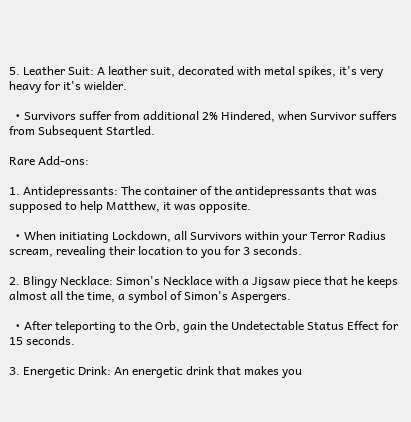5. Leather Suit: A leather suit, decorated with metal spikes, it's very heavy for it's wielder.

  • Survivors suffer from additional 2% Hindered, when Survivor suffers from Subsequent Startled.

Rare Add-ons:

1. Antidepressants: The container of the antidepressants that was supposed to help Matthew, it was opposite.

  • When initiating Lockdown, all Survivors within your Terror Radius scream, revealing their location to you for 3 seconds.

2. Blingy Necklace: Simon's Necklace with a Jigsaw piece that he keeps almost all the time, a symbol of Simon's Aspergers.

  • After teleporting to the Orb, gain the Undetectable Status Effect for 15 seconds.

3. Energetic Drink: An energetic drink that makes you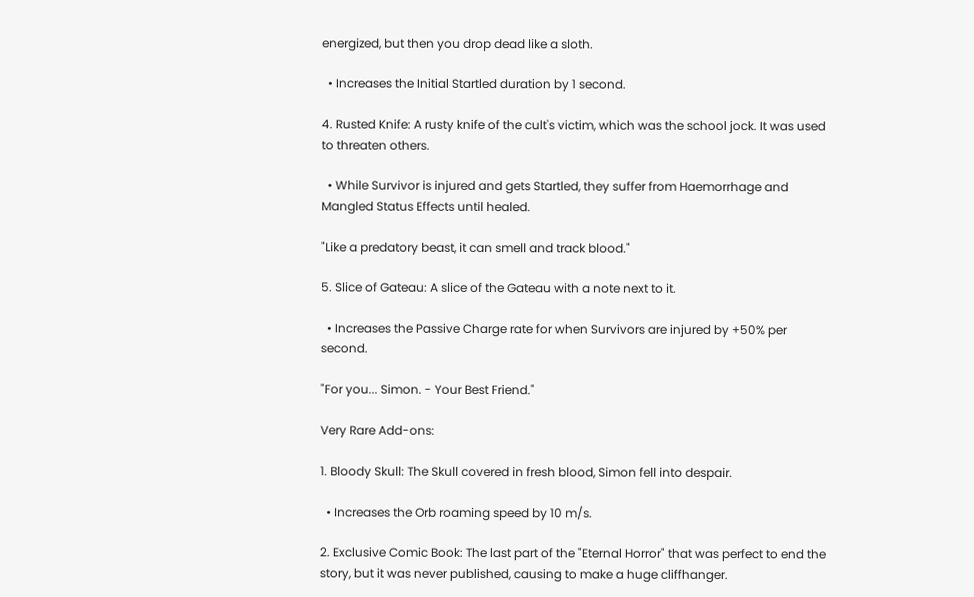energized, but then you drop dead like a sloth.

  • Increases the Initial Startled duration by 1 second.

4. Rusted Knife: A rusty knife of the cult's victim, which was the school jock. It was used to threaten others.

  • While Survivor is injured and gets Startled, they suffer from Haemorrhage and Mangled Status Effects until healed.

"Like a predatory beast, it can smell and track blood."

5. Slice of Gateau: A slice of the Gateau with a note next to it.

  • Increases the Passive Charge rate for when Survivors are injured by +50% per second.

"For you... Simon. - Your Best Friend."

Very Rare Add-ons:

1. Bloody Skull: The Skull covered in fresh blood, Simon fell into despair.

  • Increases the Orb roaming speed by 10 m/s.

2. Exclusive Comic Book: The last part of the "Eternal Horror" that was perfect to end the story, but it was never published, causing to make a huge cliffhanger.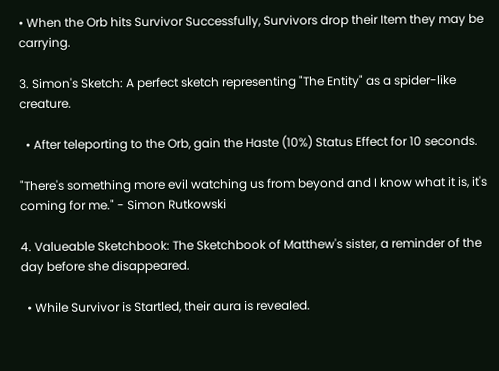• When the Orb hits Survivor Successfully, Survivors drop their Item they may be carrying.

3. Simon's Sketch: A perfect sketch representing "The Entity" as a spider-like creature.

  • After teleporting to the Orb, gain the Haste (10%) Status Effect for 10 seconds.

"There's something more evil watching us from beyond and I know what it is, it's coming for me." - Simon Rutkowski

4. Valueable Sketchbook: The Sketchbook of Matthew's sister, a reminder of the day before she disappeared.

  • While Survivor is Startled, their aura is revealed.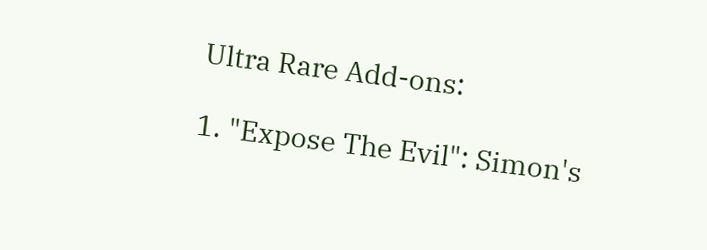Ultra Rare Add-ons:

1. "Expose The Evil": Simon's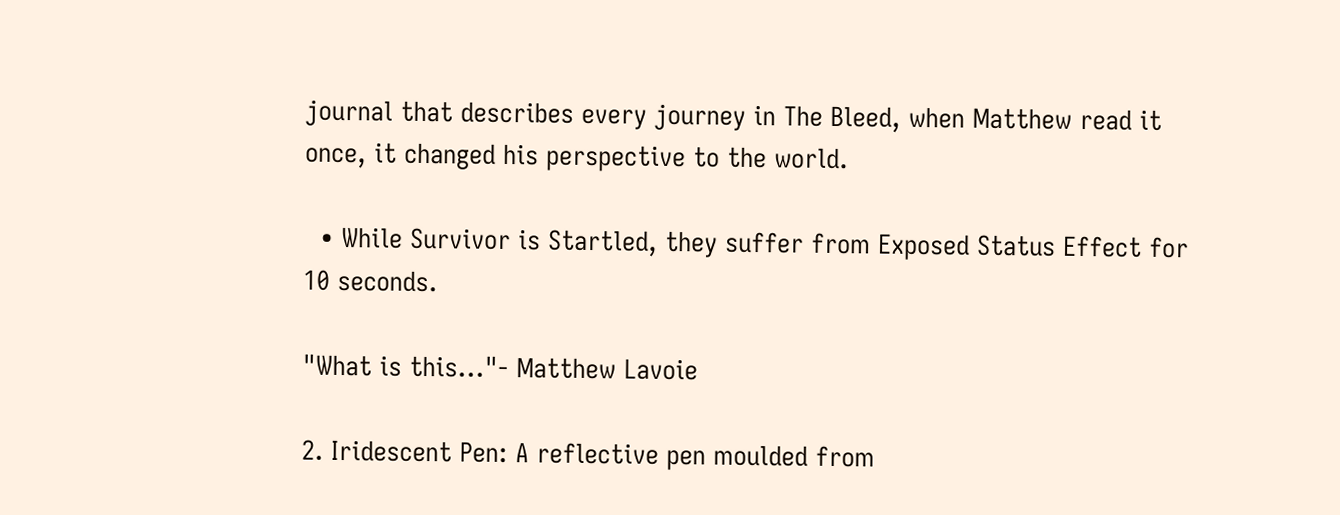journal that describes every journey in The Bleed, when Matthew read it once, it changed his perspective to the world.

  • While Survivor is Startled, they suffer from Exposed Status Effect for 10 seconds.

"What is this..."- Matthew Lavoie

2. Iridescent Pen: A reflective pen moulded from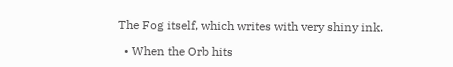The Fog itself, which writes with very shiny ink.

  • When the Orb hits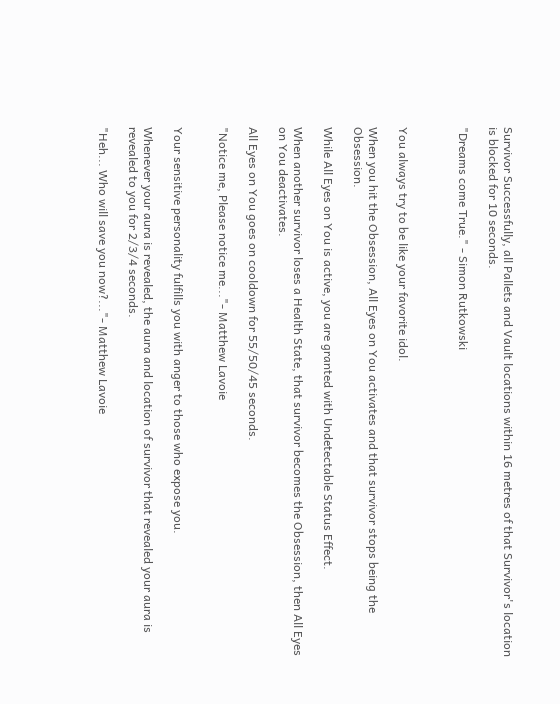Survivor Successfully, all Pallets and Vault locations within 16 metres of that Survivor's location is blocked for 10 seconds.

"Dreams come True." - Simon Rutkowski



You always try to be like your favorite idol.

When you hit the Obsession, All Eyes on You activates and that survivor stops being the Obsession.

While All Eyes on You is active, you are granted with Undetectable Status Effect.

When another survivor loses a Health State, that survivor becomes the Obsession, then All Eyes on You deactivates.

All Eyes on You goes on cooldown for 55/50/45 seconds.

"Notice me, Please notice me..."- Matthew Lavoie


Your sensitive personality fulfills you with anger to those who expose you.

Whenever your aura is revealed, the aura and location of survivor that revealed your aura is revealed to you for 2/3/4 seconds.

"Heh... Who will save you now?..."- Matthew Lavoie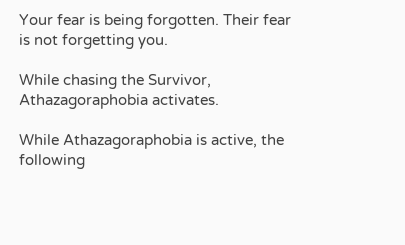Your fear is being forgotten. Their fear is not forgetting you.

While chasing the Survivor, Athazagoraphobia activates.

While Athazagoraphobia is active, the following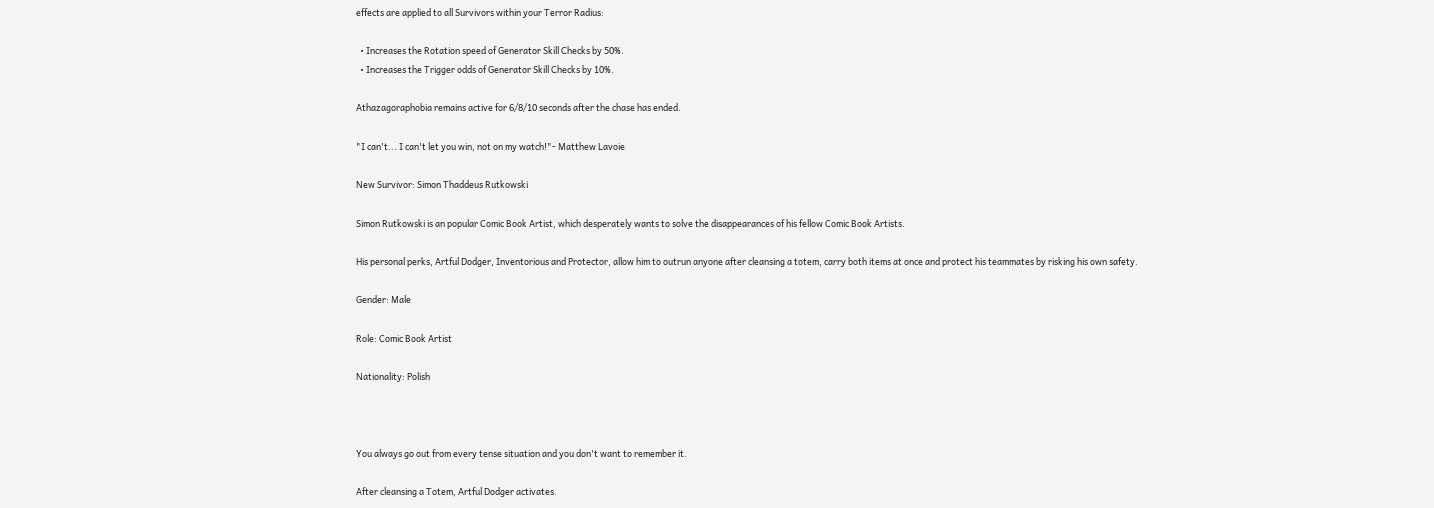effects are applied to all Survivors within your Terror Radius:

  • Increases the Rotation speed of Generator Skill Checks by 50%.
  • Increases the Trigger odds of Generator Skill Checks by 10%.

Athazagoraphobia remains active for 6/8/10 seconds after the chase has ended.

"I can't... I can't let you win, not on my watch!"- Matthew Lavoie

New Survivor: Simon Thaddeus Rutkowski

Simon Rutkowski is an popular Comic Book Artist, which desperately wants to solve the disappearances of his fellow Comic Book Artists.

His personal perks, Artful Dodger, Inventorious and Protector, allow him to outrun anyone after cleansing a totem, carry both items at once and protect his teammates by risking his own safety.

Gender: Male

Role: Comic Book Artist

Nationality: Polish



You always go out from every tense situation and you don't want to remember it.

After cleansing a Totem, Artful Dodger activates.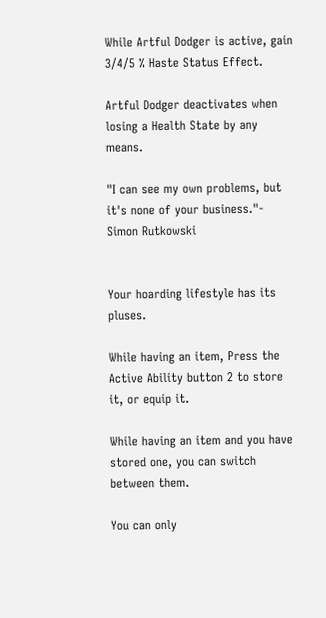While Artful Dodger is active, gain 3/4/5 % Haste Status Effect.

Artful Dodger deactivates when losing a Health State by any means.

"I can see my own problems, but it's none of your business."- Simon Rutkowski


Your hoarding lifestyle has its pluses.

While having an item, Press the Active Ability button 2 to store it, or equip it.

While having an item and you have stored one, you can switch between them.

You can only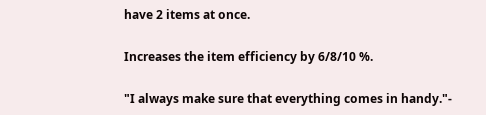have 2 items at once.

Increases the item efficiency by 6/8/10 %.

"I always make sure that everything comes in handy."-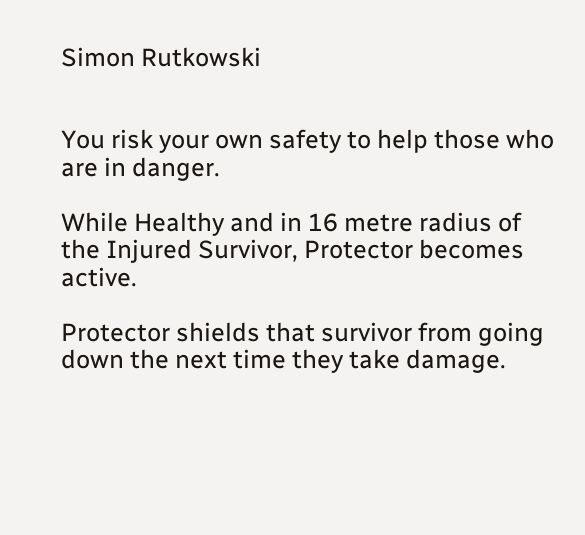Simon Rutkowski


You risk your own safety to help those who are in danger.

While Healthy and in 16 metre radius of the Injured Survivor, Protector becomes active.

Protector shields that survivor from going down the next time they take damage.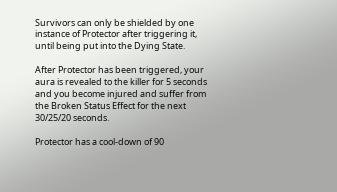Survivors can only be shielded by one instance of Protector after triggering it, until being put into the Dying State.

After Protector has been triggered, your aura is revealed to the killer for 5 seconds and you become injured and suffer from the Broken Status Effect for the next 30/25/20 seconds.

Protector has a cool-down of 90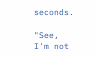seconds.

"See, I'm not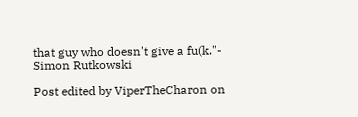that guy who doesn't give a fu(k."- Simon Rutkowski

Post edited by ViperTheCharon on